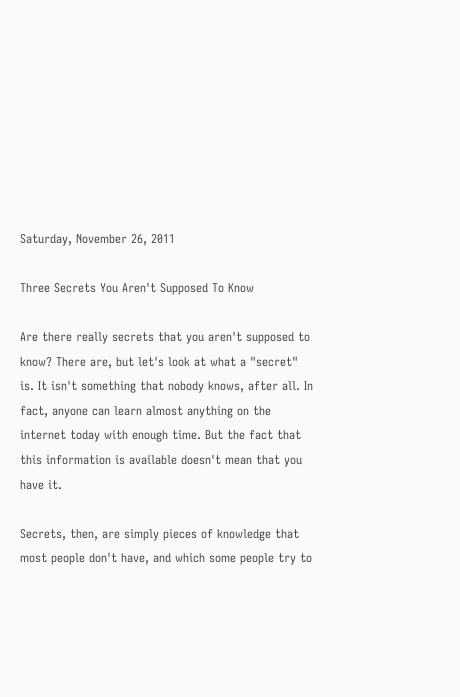Saturday, November 26, 2011

Three Secrets You Aren't Supposed To Know

Are there really secrets that you aren't supposed to know? There are, but let's look at what a "secret" is. It isn't something that nobody knows, after all. In fact, anyone can learn almost anything on the internet today with enough time. But the fact that this information is available doesn't mean that you have it.

Secrets, then, are simply pieces of knowledge that most people don't have, and which some people try to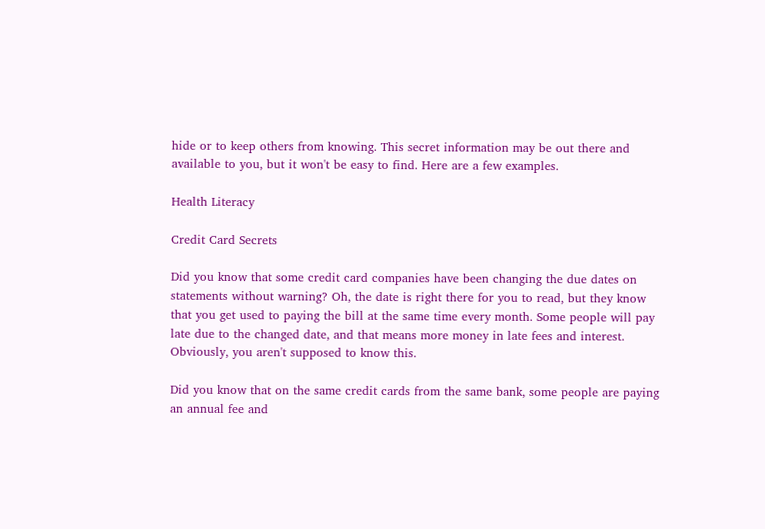hide or to keep others from knowing. This secret information may be out there and available to you, but it won't be easy to find. Here are a few examples.

Health Literacy

Credit Card Secrets

Did you know that some credit card companies have been changing the due dates on statements without warning? Oh, the date is right there for you to read, but they know that you get used to paying the bill at the same time every month. Some people will pay late due to the changed date, and that means more money in late fees and interest. Obviously, you aren't supposed to know this.

Did you know that on the same credit cards from the same bank, some people are paying an annual fee and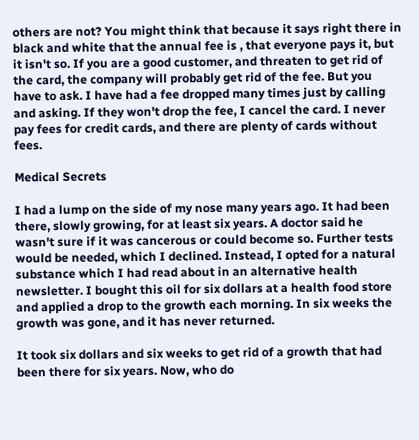others are not? You might think that because it says right there in black and white that the annual fee is , that everyone pays it, but it isn't so. If you are a good customer, and threaten to get rid of the card, the company will probably get rid of the fee. But you have to ask. I have had a fee dropped many times just by calling and asking. If they won't drop the fee, I cancel the card. I never pay fees for credit cards, and there are plenty of cards without fees.

Medical Secrets

I had a lump on the side of my nose many years ago. It had been there, slowly growing, for at least six years. A doctor said he wasn't sure if it was cancerous or could become so. Further tests would be needed, which I declined. Instead, I opted for a natural substance which I had read about in an alternative health newsletter. I bought this oil for six dollars at a health food store and applied a drop to the growth each morning. In six weeks the growth was gone, and it has never returned.

It took six dollars and six weeks to get rid of a growth that had been there for six years. Now, who do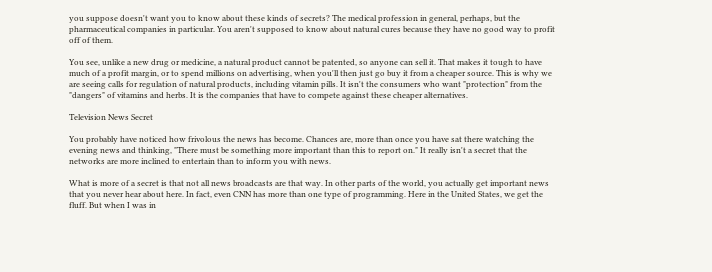you suppose doesn't want you to know about these kinds of secrets? The medical profession in general, perhaps, but the pharmaceutical companies in particular. You aren't supposed to know about natural cures because they have no good way to profit off of them.

You see, unlike a new drug or medicine, a natural product cannot be patented, so anyone can sell it. That makes it tough to have much of a profit margin, or to spend millions on advertising, when you'll then just go buy it from a cheaper source. This is why we are seeing calls for regulation of natural products, including vitamin pills. It isn't the consumers who want "protection" from the "dangers" of vitamins and herbs. It is the companies that have to compete against these cheaper alternatives.

Television News Secret

You probably have noticed how frivolous the news has become. Chances are, more than once you have sat there watching the evening news and thinking, "There must be something more important than this to report on." It really isn't a secret that the networks are more inclined to entertain than to inform you with news.

What is more of a secret is that not all news broadcasts are that way. In other parts of the world, you actually get important news that you never hear about here. In fact, even CNN has more than one type of programming. Here in the United States, we get the fluff. But when I was in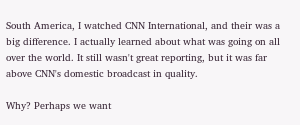South America, I watched CNN International, and their was a big difference. I actually learned about what was going on all over the world. It still wasn't great reporting, but it was far above CNN's domestic broadcast in quality.

Why? Perhaps we want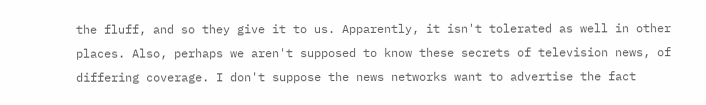the fluff, and so they give it to us. Apparently, it isn't tolerated as well in other places. Also, perhaps we aren't supposed to know these secrets of television news, of differing coverage. I don't suppose the news networks want to advertise the fact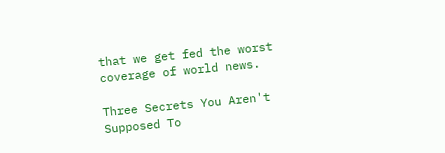that we get fed the worst coverage of world news.

Three Secrets You Aren't Supposed To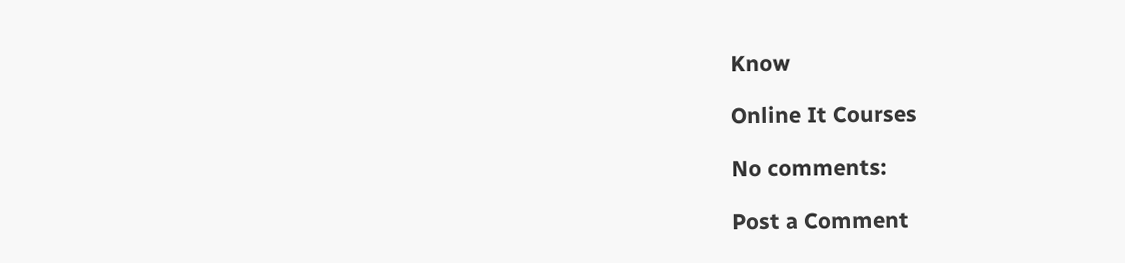Know

Online It Courses

No comments:

Post a Comment